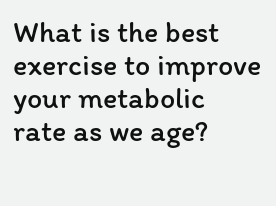What is the best exercise to improve your metabolic rate as we age?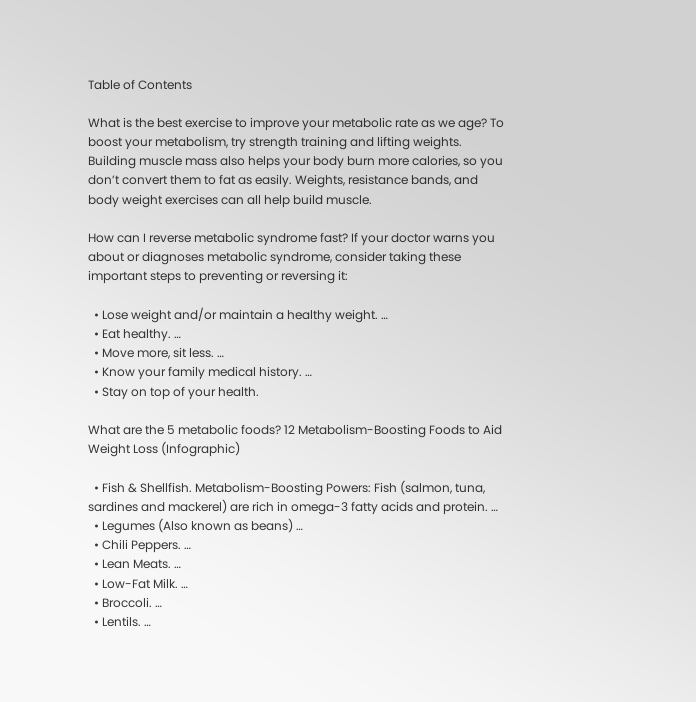Table of Contents

What is the best exercise to improve your metabolic rate as we age? To boost your metabolism, try strength training and lifting weights. Building muscle mass also helps your body burn more calories, so you don’t convert them to fat as easily. Weights, resistance bands, and body weight exercises can all help build muscle.

How can I reverse metabolic syndrome fast? If your doctor warns you about or diagnoses metabolic syndrome, consider taking these important steps to preventing or reversing it:

  • Lose weight and/or maintain a healthy weight. …
  • Eat healthy. …
  • Move more, sit less. …
  • Know your family medical history. …
  • Stay on top of your health.

What are the 5 metabolic foods? 12 Metabolism-Boosting Foods to Aid Weight Loss (Infographic)

  • Fish & Shellfish. Metabolism-Boosting Powers: Fish (salmon, tuna, sardines and mackerel) are rich in omega-3 fatty acids and protein. …
  • Legumes (Also known as beans) …
  • Chili Peppers. …
  • Lean Meats. …
  • Low-Fat Milk. …
  • Broccoli. …
  • Lentils. …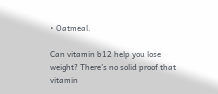• Oatmeal.

Can vitamin b12 help you lose weight? There’s no solid proof that vitamin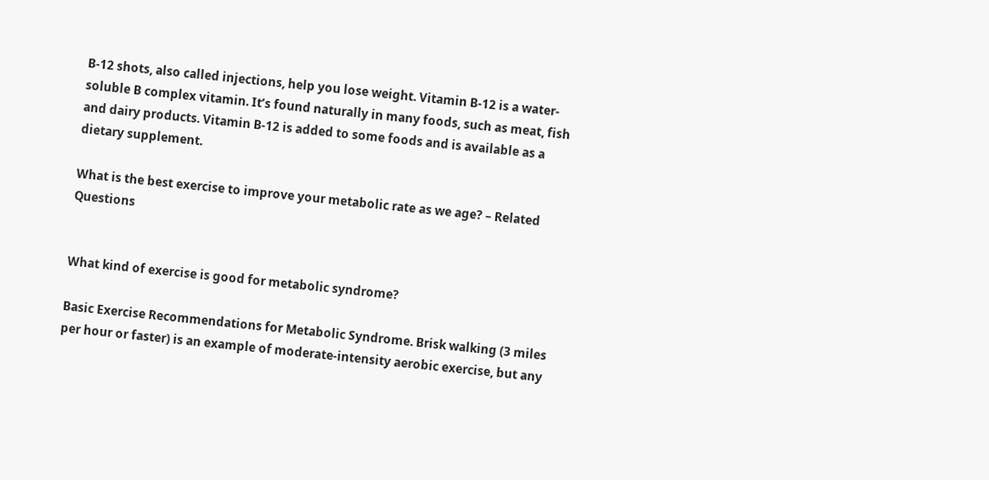B-12 shots, also called injections, help you lose weight. Vitamin B-12 is a water-soluble B complex vitamin. It’s found naturally in many foods, such as meat, fish and dairy products. Vitamin B-12 is added to some foods and is available as a dietary supplement.

What is the best exercise to improve your metabolic rate as we age? – Related Questions


What kind of exercise is good for metabolic syndrome?

Basic Exercise Recommendations for Metabolic Syndrome. Brisk walking (3 miles per hour or faster) is an example of moderate-intensity aerobic exercise, but any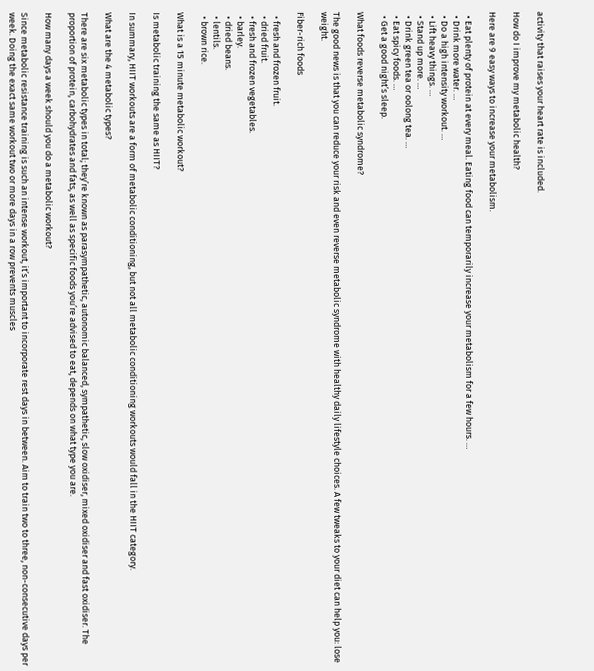activity that raises your heart rate is included.

How do I improve my metabolic health?

Here are 9 easy ways to increase your metabolism.

  • Eat plenty of protein at every meal. Eating food can temporarily increase your metabolism for a few hours. …
  • Drink more water. …
  • Do a high intensity workout. …
  • Lift heavy things. …
  • Stand up more. …
  • Drink green tea or oolong tea. …
  • Eat spicy foods. …
  • Get a good night’s sleep.

What foods reverse metabolic syndrome?

The good news is that you can reduce your risk and even reverse metabolic syndrome with healthy daily lifestyle choices. A few tweaks to your diet can help you: lose weight.

Fiber-rich foods

  • fresh and frozen fruit.
  • dried fruit.
  • fresh and frozen vegetables.
  • barley.
  • dried beans.
  • lentils.
  • brown rice.

What is a 15 minute metabolic workout?

Is metabolic training the same as HIIT?

In summary, HIIT workouts are a form of metabolic conditioning, but not all metabolic conditioning workouts would fall in the HIIT category.

What are the 4 metabolic types?

There are six metabolic types in total; they’re known as parasympathetic, autonomic balanced, sympathetic, slow oxidiser, mixed oxidiser and fast oxidiser. The proportion of protein, carbohydrates and fats, as well as specific foods you’re advised to eat, depends on what type you are.

How many days a week should you do a metabolic workout?

Since metabolic resistance training is such an intense workout, it’s important to incorporate rest days in between. Aim to train two to three, non-consecutive days per week. Doing the exact same workout two or more days in a row prevents muscles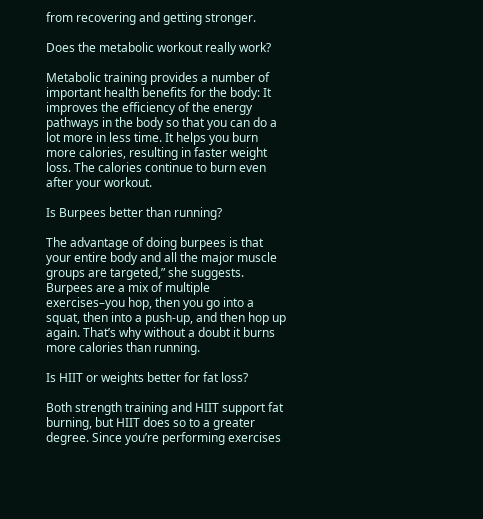from recovering and getting stronger.

Does the metabolic workout really work?

Metabolic training provides a number of important health benefits for the body: It improves the efficiency of the energy pathways in the body so that you can do a lot more in less time. It helps you burn more calories, resulting in faster weight loss. The calories continue to burn even after your workout.

Is Burpees better than running?

The advantage of doing burpees is that your entire body and all the major muscle groups are targeted,” she suggests. Burpees are a mix of multiple exercises–you hop, then you go into a squat, then into a push-up, and then hop up again. That’s why without a doubt it burns more calories than running.

Is HIIT or weights better for fat loss?

Both strength training and HIIT support fat burning, but HIIT does so to a greater degree. Since you’re performing exercises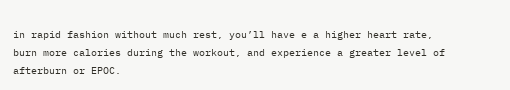in rapid fashion without much rest, you’ll have e a higher heart rate, burn more calories during the workout, and experience a greater level of afterburn or EPOC.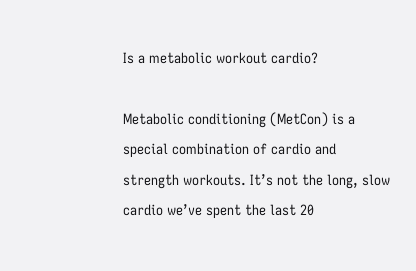Is a metabolic workout cardio?

Metabolic conditioning (MetCon) is a special combination of cardio and strength workouts. It’s not the long, slow cardio we’ve spent the last 20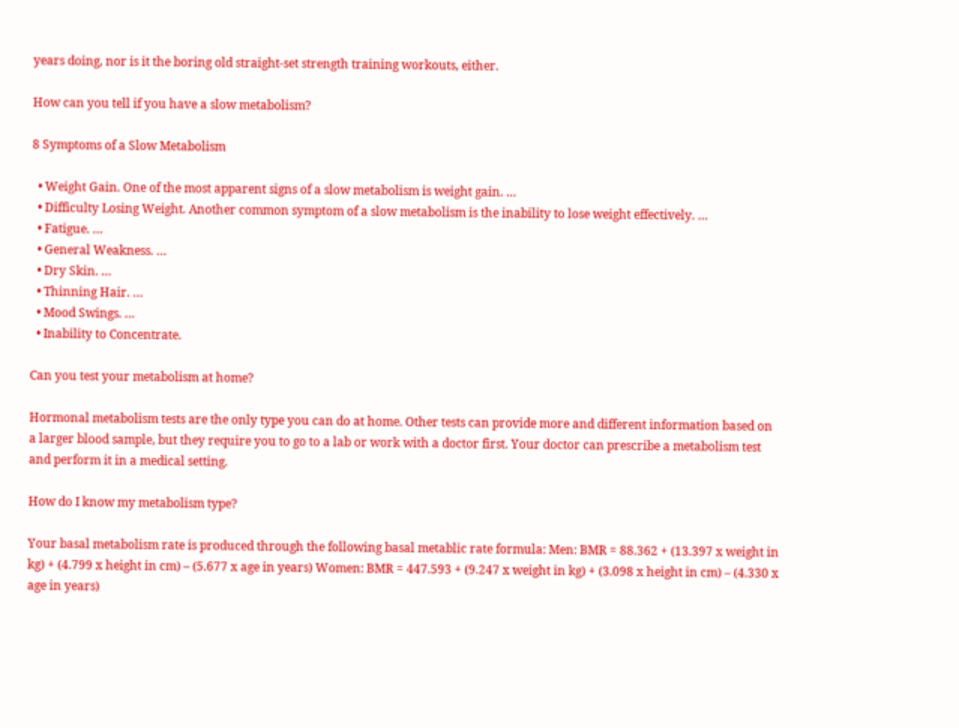years doing, nor is it the boring old straight-set strength training workouts, either.

How can you tell if you have a slow metabolism?

8 Symptoms of a Slow Metabolism

  • Weight Gain. One of the most apparent signs of a slow metabolism is weight gain. …
  • Difficulty Losing Weight. Another common symptom of a slow metabolism is the inability to lose weight effectively. …
  • Fatigue. …
  • General Weakness. …
  • Dry Skin. …
  • Thinning Hair. …
  • Mood Swings. …
  • Inability to Concentrate.

Can you test your metabolism at home?

Hormonal metabolism tests are the only type you can do at home. Other tests can provide more and different information based on a larger blood sample, but they require you to go to a lab or work with a doctor first. Your doctor can prescribe a metabolism test and perform it in a medical setting.

How do I know my metabolism type?

Your basal metabolism rate is produced through the following basal metablic rate formula: Men: BMR = 88.362 + (13.397 x weight in kg) + (4.799 x height in cm) – (5.677 x age in years) Women: BMR = 447.593 + (9.247 x weight in kg) + (3.098 x height in cm) – (4.330 x age in years)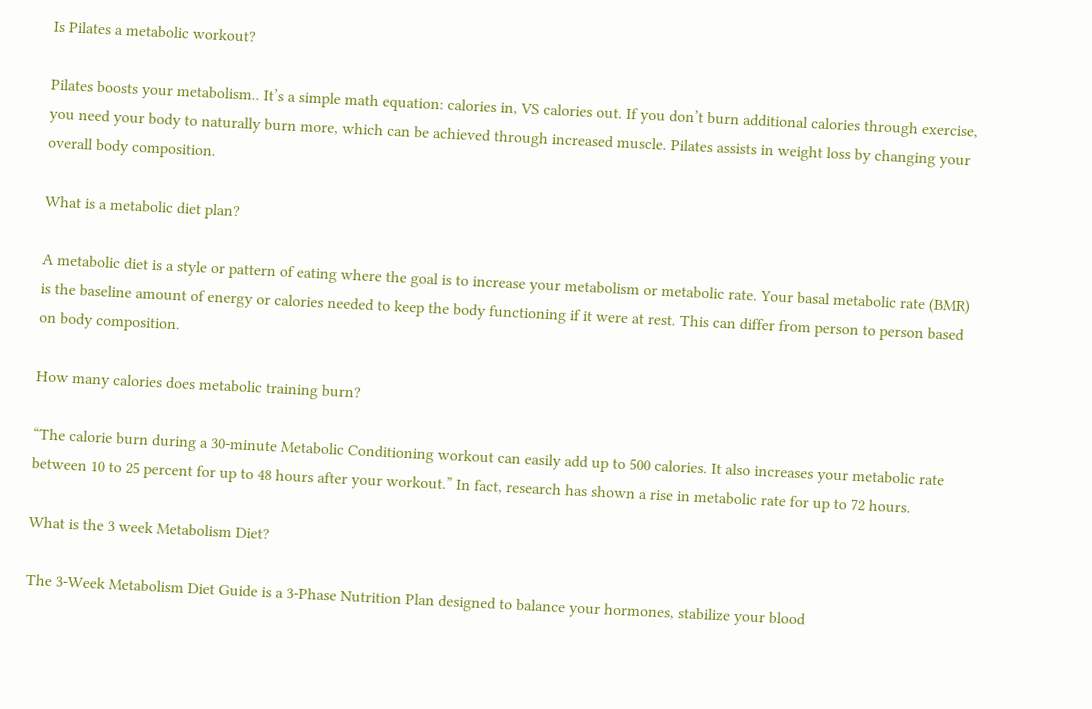Is Pilates a metabolic workout?

Pilates boosts your metabolism.. It’s a simple math equation: calories in, VS calories out. If you don’t burn additional calories through exercise, you need your body to naturally burn more, which can be achieved through increased muscle. Pilates assists in weight loss by changing your overall body composition.

What is a metabolic diet plan?

A metabolic diet is a style or pattern of eating where the goal is to increase your metabolism or metabolic rate. Your basal metabolic rate (BMR) is the baseline amount of energy or calories needed to keep the body functioning if it were at rest. This can differ from person to person based on body composition.

How many calories does metabolic training burn?

“The calorie burn during a 30-minute Metabolic Conditioning workout can easily add up to 500 calories. It also increases your metabolic rate between 10 to 25 percent for up to 48 hours after your workout.” In fact, research has shown a rise in metabolic rate for up to 72 hours.

What is the 3 week Metabolism Diet?

The 3-Week Metabolism Diet Guide is a 3-Phase Nutrition Plan designed to balance your hormones, stabilize your blood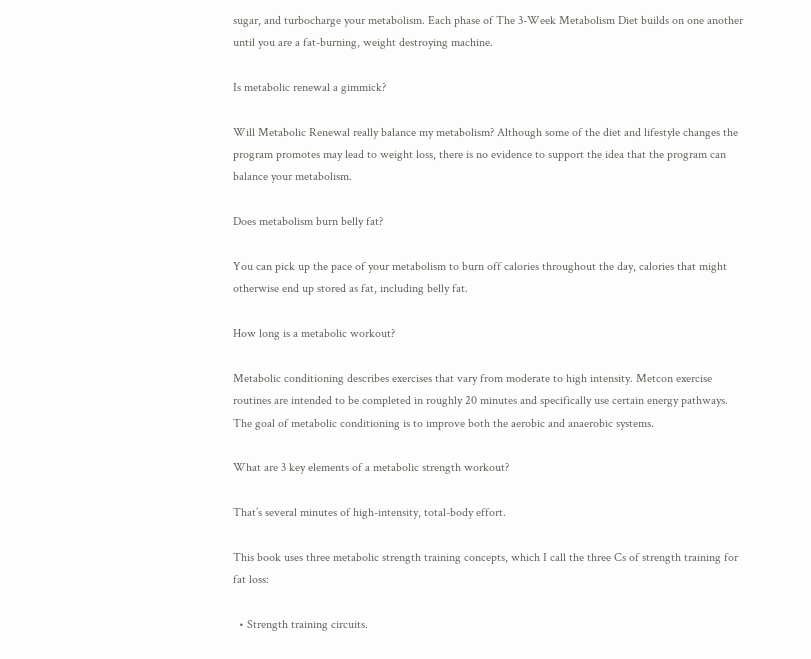sugar, and turbocharge your metabolism. Each phase of The 3-Week Metabolism Diet builds on one another until you are a fat-burning, weight destroying machine.

Is metabolic renewal a gimmick?

Will Metabolic Renewal really balance my metabolism? Although some of the diet and lifestyle changes the program promotes may lead to weight loss, there is no evidence to support the idea that the program can balance your metabolism.

Does metabolism burn belly fat?

You can pick up the pace of your metabolism to burn off calories throughout the day, calories that might otherwise end up stored as fat, including belly fat.

How long is a metabolic workout?

Metabolic conditioning describes exercises that vary from moderate to high intensity. Metcon exercise routines are intended to be completed in roughly 20 minutes and specifically use certain energy pathways. The goal of metabolic conditioning is to improve both the aerobic and anaerobic systems.

What are 3 key elements of a metabolic strength workout?

That’s several minutes of high-intensity, total-body effort.

This book uses three metabolic strength training concepts, which I call the three Cs of strength training for fat loss:

  • Strength training circuits.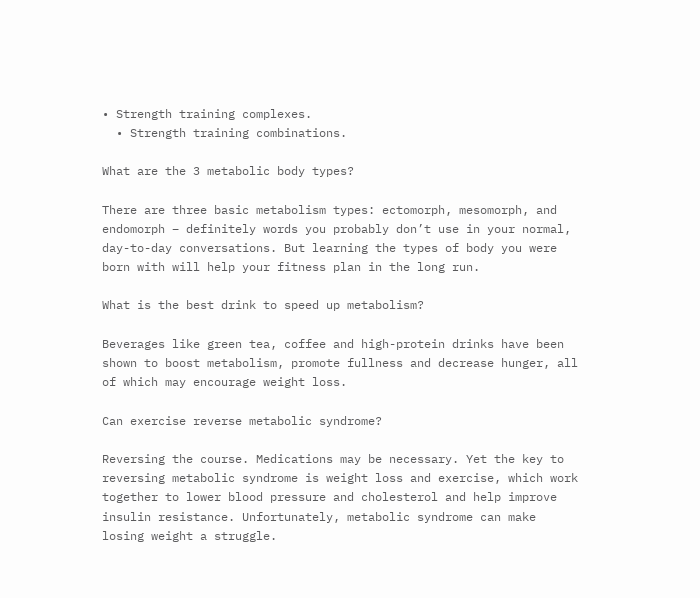• Strength training complexes.
  • Strength training combinations.

What are the 3 metabolic body types?

There are three basic metabolism types: ectomorph, mesomorph, and endomorph – definitely words you probably don’t use in your normal, day-to-day conversations. But learning the types of body you were born with will help your fitness plan in the long run.

What is the best drink to speed up metabolism?

Beverages like green tea, coffee and high-protein drinks have been shown to boost metabolism, promote fullness and decrease hunger, all of which may encourage weight loss.

Can exercise reverse metabolic syndrome?

Reversing the course. Medications may be necessary. Yet the key to reversing metabolic syndrome is weight loss and exercise, which work together to lower blood pressure and cholesterol and help improve insulin resistance. Unfortunately, metabolic syndrome can make losing weight a struggle.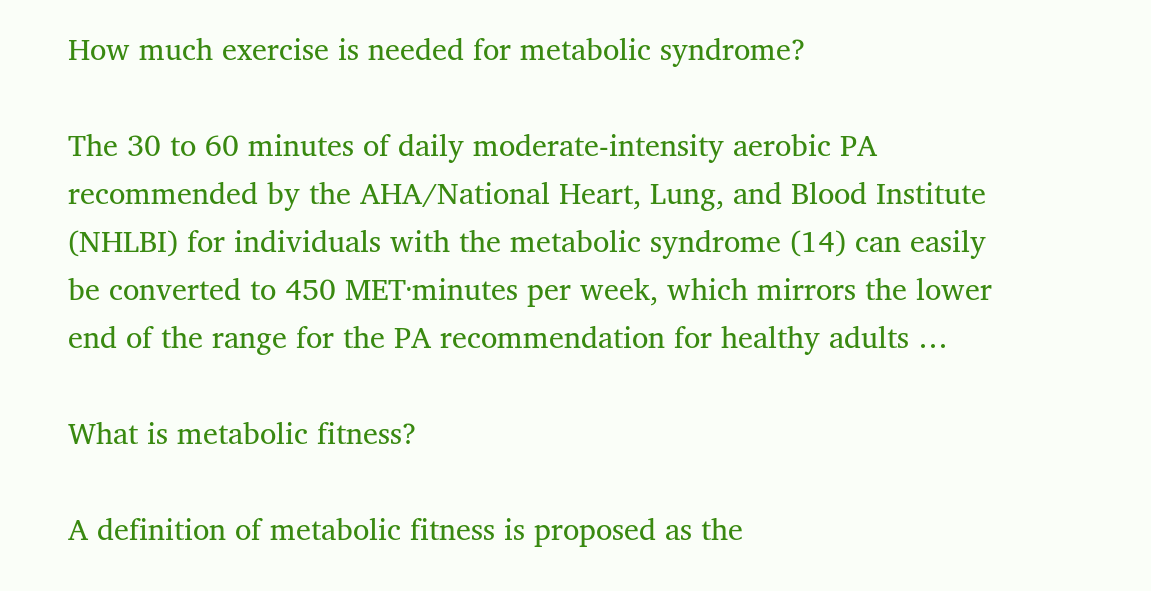How much exercise is needed for metabolic syndrome?

The 30 to 60 minutes of daily moderate-intensity aerobic PA recommended by the AHA/National Heart, Lung, and Blood Institute (NHLBI) for individuals with the metabolic syndrome (14) can easily be converted to 450 MET·minutes per week, which mirrors the lower end of the range for the PA recommendation for healthy adults …

What is metabolic fitness?

A definition of metabolic fitness is proposed as the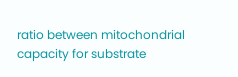ratio between mitochondrial capacity for substrate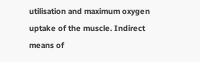utilisation and maximum oxygen uptake of the muscle. Indirect means of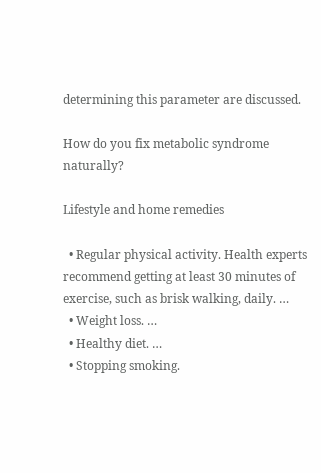determining this parameter are discussed.

How do you fix metabolic syndrome naturally?

Lifestyle and home remedies

  • Regular physical activity. Health experts recommend getting at least 30 minutes of exercise, such as brisk walking, daily. …
  • Weight loss. …
  • Healthy diet. …
  • Stopping smoking.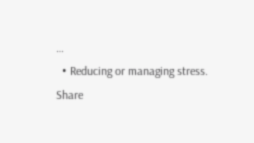…
  • Reducing or managing stress.
Share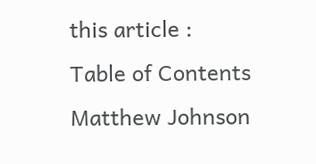this article :
Table of Contents
Matthew Johnson